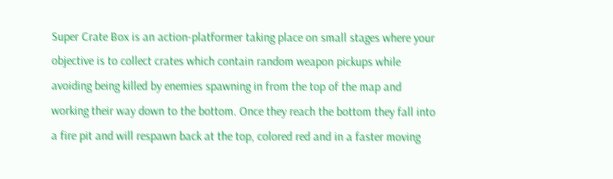Super Crate Box is an action-platformer taking place on small stages where your objective is to collect crates which contain random weapon pickups while avoiding being killed by enemies spawning in from the top of the map and working their way down to the bottom. Once they reach the bottom they fall into a fire pit and will respawn back at the top, colored red and in a faster moving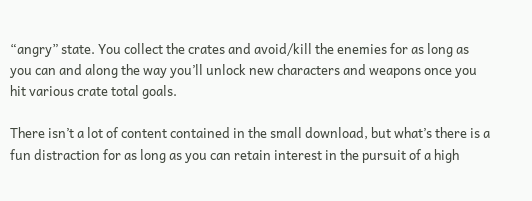“angry” state. You collect the crates and avoid/kill the enemies for as long as you can and along the way you’ll unlock new characters and weapons once you hit various crate total goals.

There isn’t a lot of content contained in the small download, but what’s there is a fun distraction for as long as you can retain interest in the pursuit of a high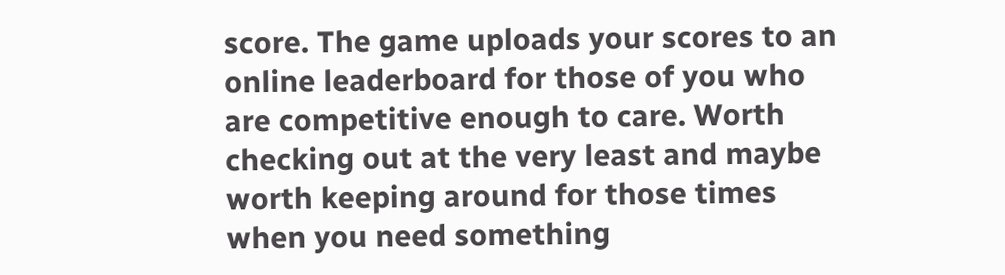score. The game uploads your scores to an online leaderboard for those of you who are competitive enough to care. Worth checking out at the very least and maybe worth keeping around for those times when you need something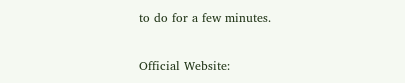to do for a few minutes.

Official Website: